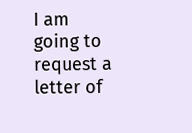I am going to request a letter of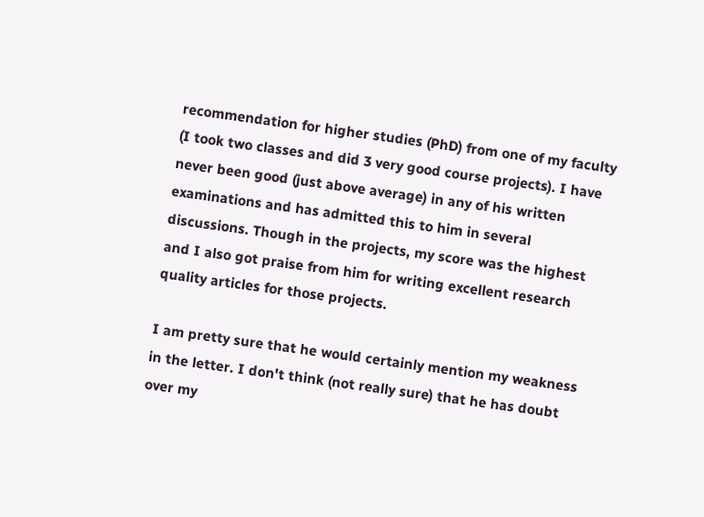recommendation for higher studies (PhD) from one of my faculty (I took two classes and did 3 very good course projects). I have never been good (just above average) in any of his written examinations and has admitted this to him in several discussions. Though in the projects, my score was the highest and I also got praise from him for writing excellent research quality articles for those projects.

I am pretty sure that he would certainly mention my weakness in the letter. I don't think (not really sure) that he has doubt over my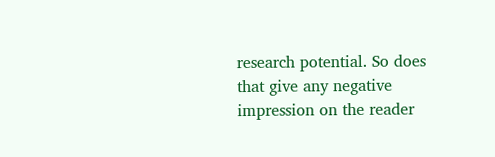research potential. So does that give any negative impression on the reader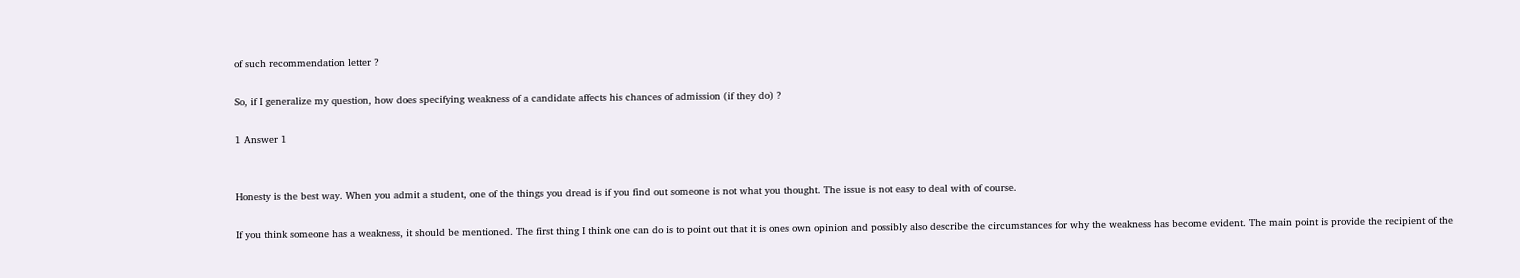of such recommendation letter ?

So, if I generalize my question, how does specifying weakness of a candidate affects his chances of admission (if they do) ?

1 Answer 1


Honesty is the best way. When you admit a student, one of the things you dread is if you find out someone is not what you thought. The issue is not easy to deal with of course.

If you think someone has a weakness, it should be mentioned. The first thing I think one can do is to point out that it is ones own opinion and possibly also describe the circumstances for why the weakness has become evident. The main point is provide the recipient of the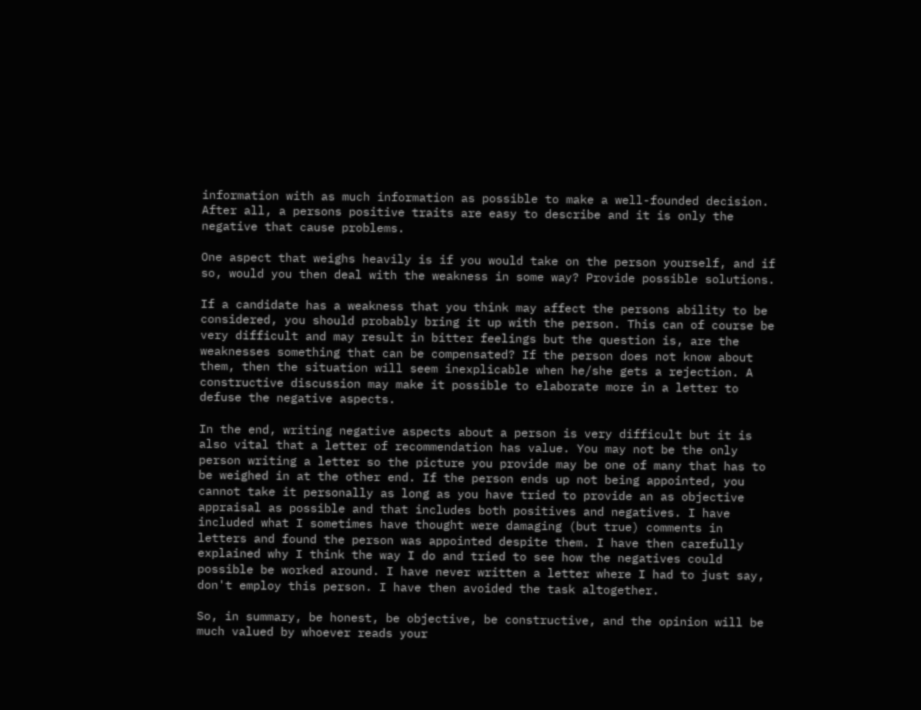information with as much information as possible to make a well-founded decision. After all, a persons positive traits are easy to describe and it is only the negative that cause problems.

One aspect that weighs heavily is if you would take on the person yourself, and if so, would you then deal with the weakness in some way? Provide possible solutions.

If a candidate has a weakness that you think may affect the persons ability to be considered, you should probably bring it up with the person. This can of course be very difficult and may result in bitter feelings but the question is, are the weaknesses something that can be compensated? If the person does not know about them, then the situation will seem inexplicable when he/she gets a rejection. A constructive discussion may make it possible to elaborate more in a letter to defuse the negative aspects.

In the end, writing negative aspects about a person is very difficult but it is also vital that a letter of recommendation has value. You may not be the only person writing a letter so the picture you provide may be one of many that has to be weighed in at the other end. If the person ends up not being appointed, you cannot take it personally as long as you have tried to provide an as objective appraisal as possible and that includes both positives and negatives. I have included what I sometimes have thought were damaging (but true) comments in letters and found the person was appointed despite them. I have then carefully explained why I think the way I do and tried to see how the negatives could possible be worked around. I have never written a letter where I had to just say, don't employ this person. I have then avoided the task altogether.

So, in summary, be honest, be objective, be constructive, and the opinion will be much valued by whoever reads your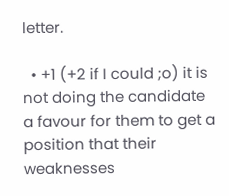letter.

  • +1 (+2 if I could ;o) it is not doing the candidate a favour for them to get a position that their weaknesses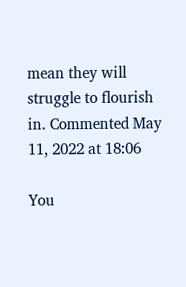mean they will struggle to flourish in. Commented May 11, 2022 at 18:06

You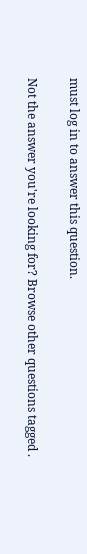must log in to answer this question.

Not the answer you're looking for? Browse other questions tagged .